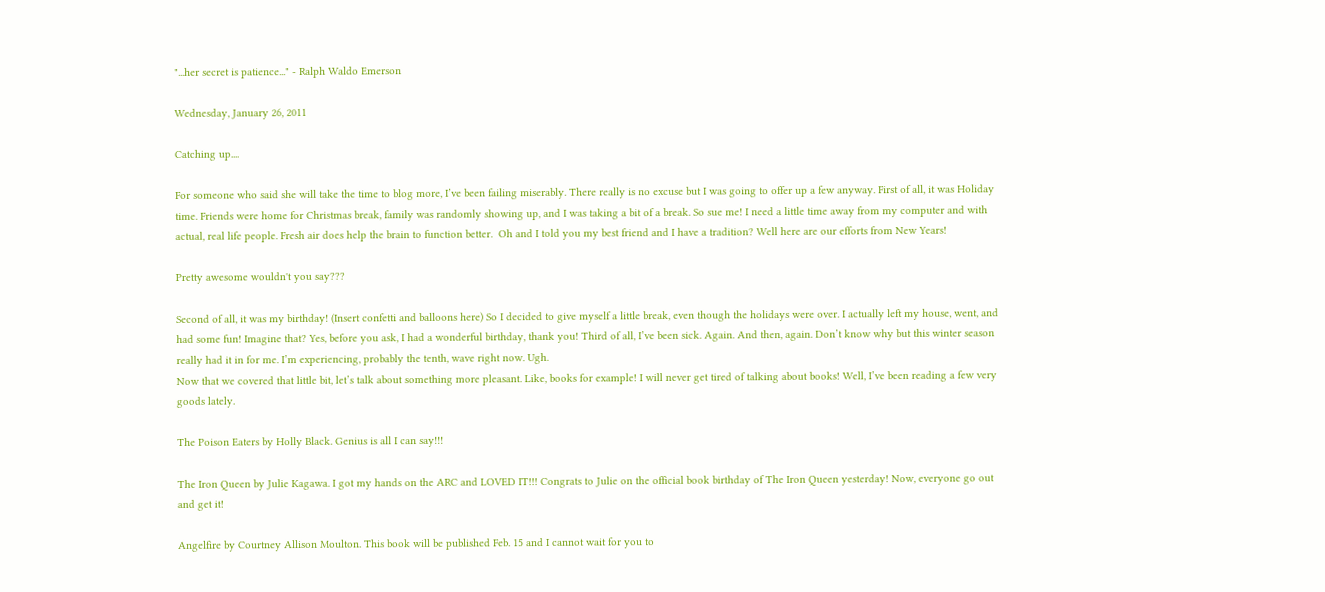"...her secret is patience..." - Ralph Waldo Emerson

Wednesday, January 26, 2011

Catching up....

For someone who said she will take the time to blog more, I’ve been failing miserably. There really is no excuse but I was going to offer up a few anyway. First of all, it was Holiday time. Friends were home for Christmas break, family was randomly showing up, and I was taking a bit of a break. So sue me! I need a little time away from my computer and with actual, real life people. Fresh air does help the brain to function better.  Oh and I told you my best friend and I have a tradition? Well here are our efforts from New Years!

Pretty awesome wouldn't you say???

Second of all, it was my birthday! (Insert confetti and balloons here) So I decided to give myself a little break, even though the holidays were over. I actually left my house, went, and had some fun! Imagine that? Yes, before you ask, I had a wonderful birthday, thank you! Third of all, I’ve been sick. Again. And then, again. Don’t know why but this winter season really had it in for me. I’m experiencing, probably the tenth, wave right now. Ugh.
Now that we covered that little bit, let’s talk about something more pleasant. Like, books for example! I will never get tired of talking about books! Well, I’ve been reading a few very goods lately.

The Poison Eaters by Holly Black. Genius is all I can say!!!

The Iron Queen by Julie Kagawa. I got my hands on the ARC and LOVED IT!!! Congrats to Julie on the official book birthday of The Iron Queen yesterday! Now, everyone go out and get it!

Angelfire by Courtney Allison Moulton. This book will be published Feb. 15 and I cannot wait for you to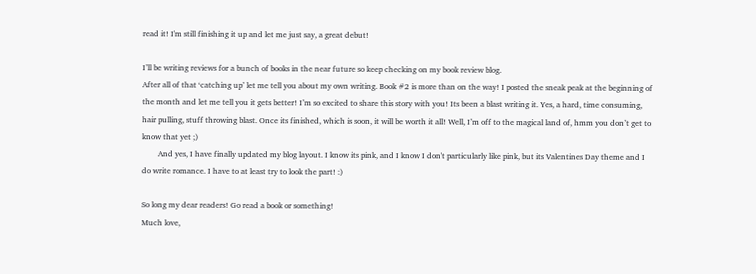read it! I'm still finishing it up and let me just say, a great debut!

I’ll be writing reviews for a bunch of books in the near future so keep checking on my book review blog.
After all of that ‘catching up’ let me tell you about my own writing. Book #2 is more than on the way! I posted the sneak peak at the beginning of the month and let me tell you it gets better! I’m so excited to share this story with you! Its been a blast writing it. Yes, a hard, time consuming, hair pulling, stuff throwing blast. Once its finished, which is soon, it will be worth it all! Well, I’m off to the magical land of, hmm you don’t get to know that yet ;)
        And yes, I have finally updated my blog layout. I know its pink, and I know I don't particularly like pink, but its Valentines Day theme and I do write romance. I have to at least try to look the part! :)

So long my dear readers! Go read a book or something!
Much love,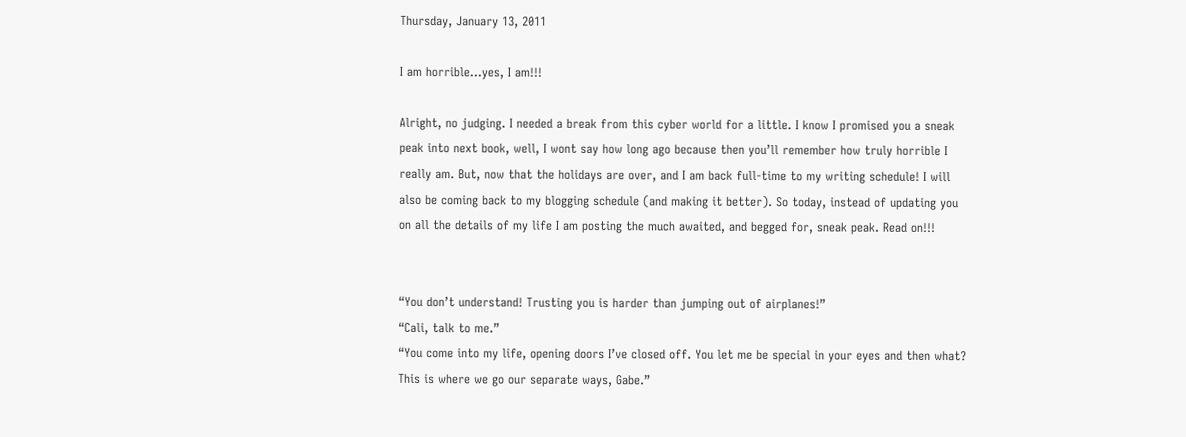Thursday, January 13, 2011

I am horrible...yes, I am!!!

Alright, no judging. I needed a break from this cyber world for a little. I know I promised you a sneak peak into next book, well, I wont say how long ago because then you’ll remember how truly horrible I really am. But, now that the holidays are over, and I am back full-time to my writing schedule! I will also be coming back to my blogging schedule (and making it better). So today, instead of updating you on all the details of my life I am posting the much awaited, and begged for, sneak peak. Read on!!!


“You don’t understand! Trusting you is harder than jumping out of airplanes!”
“Cali, talk to me.”
“You come into my life, opening doors I’ve closed off. You let me be special in your eyes and then what? This is where we go our separate ways, Gabe.”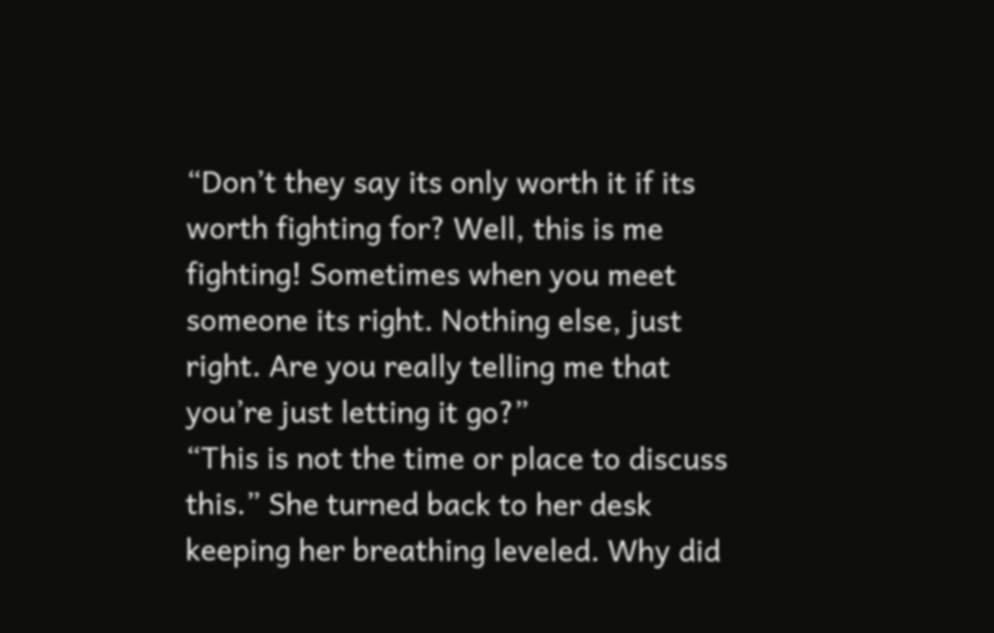“Don’t they say its only worth it if its worth fighting for? Well, this is me fighting! Sometimes when you meet someone its right. Nothing else, just right. Are you really telling me that you’re just letting it go?”
“This is not the time or place to discuss this.” She turned back to her desk keeping her breathing leveled. Why did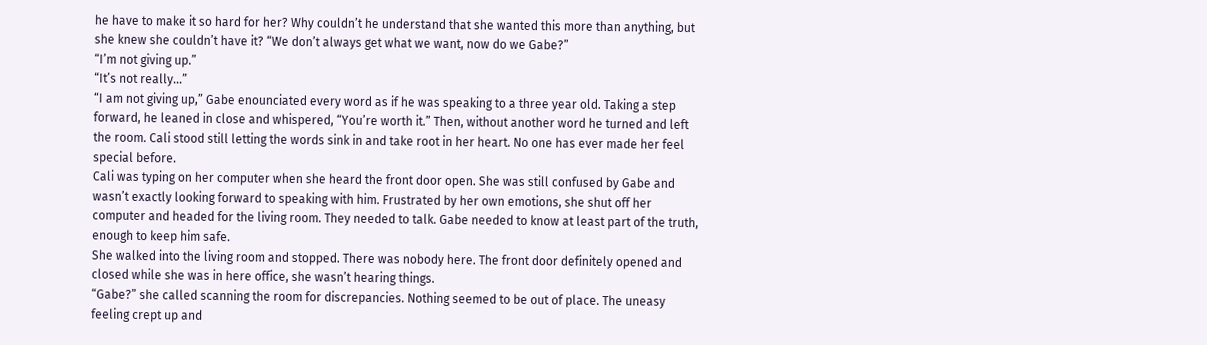he have to make it so hard for her? Why couldn’t he understand that she wanted this more than anything, but she knew she couldn’t have it? “We don’t always get what we want, now do we Gabe?”
“I’m not giving up.”
“It’s not really...”
“I am not giving up,” Gabe enounciated every word as if he was speaking to a three year old. Taking a step forward, he leaned in close and whispered, “You’re worth it.” Then, without another word he turned and left the room. Cali stood still letting the words sink in and take root in her heart. No one has ever made her feel special before.
Cali was typing on her computer when she heard the front door open. She was still confused by Gabe and wasn’t exactly looking forward to speaking with him. Frustrated by her own emotions, she shut off her computer and headed for the living room. They needed to talk. Gabe needed to know at least part of the truth, enough to keep him safe.
She walked into the living room and stopped. There was nobody here. The front door definitely opened and closed while she was in here office, she wasn’t hearing things.
“Gabe?” she called scanning the room for discrepancies. Nothing seemed to be out of place. The uneasy feeling crept up and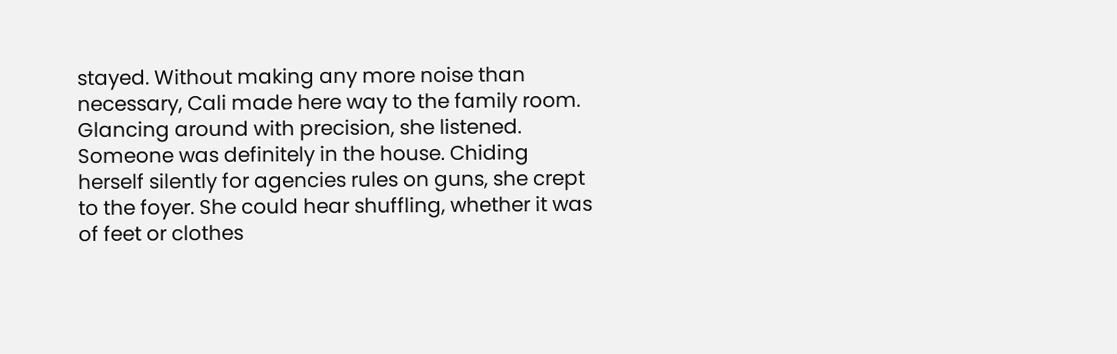stayed. Without making any more noise than necessary, Cali made here way to the family room. Glancing around with precision, she listened. Someone was definitely in the house. Chiding herself silently for agencies rules on guns, she crept to the foyer. She could hear shuffling, whether it was of feet or clothes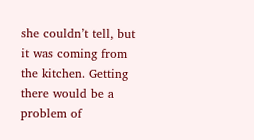she couldn’t tell, but it was coming from the kitchen. Getting there would be a problem of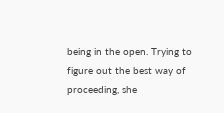being in the open. Trying to figure out the best way of proceeding, she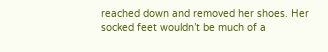reached down and removed her shoes. Her socked feet wouldn’t be much of a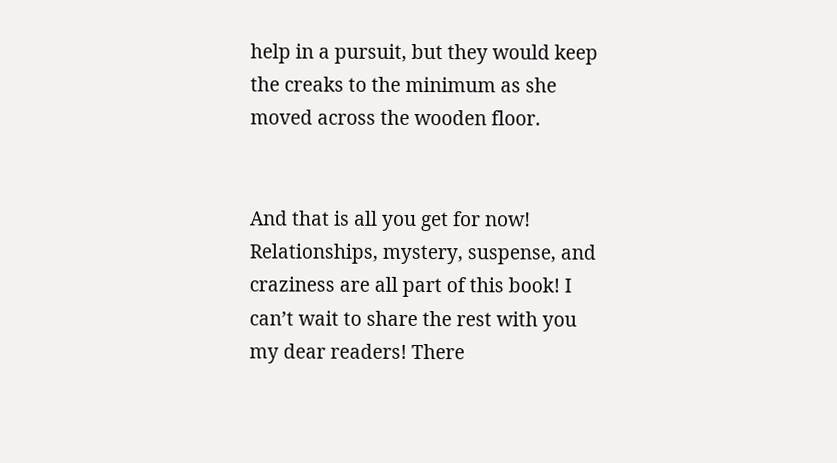help in a pursuit, but they would keep the creaks to the minimum as she moved across the wooden floor.


And that is all you get for now! Relationships, mystery, suspense, and craziness are all part of this book! I can’t wait to share the rest with you my dear readers! There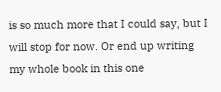is so much more that I could say, but I will stop for now. Or end up writing my whole book in this one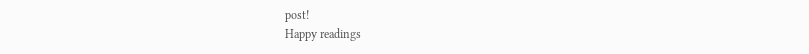post!
Happy readings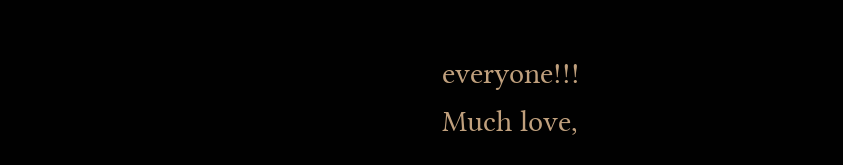everyone!!!
Much love,